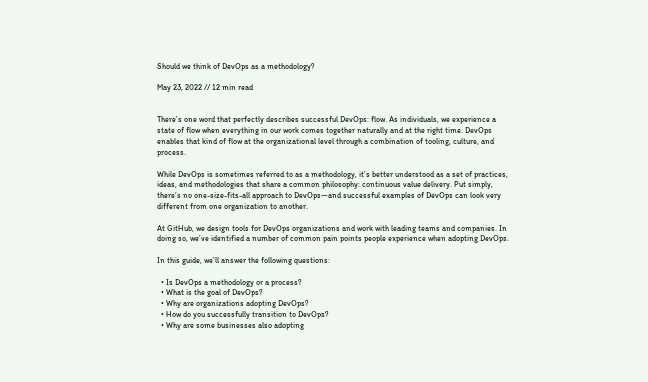Should we think of DevOps as a methodology?

May 23, 2022 // 12 min read


There’s one word that perfectly describes successful DevOps: flow. As individuals, we experience a state of flow when everything in our work comes together naturally and at the right time. DevOps enables that kind of flow at the organizational level through a combination of tooling, culture, and process.

While DevOps is sometimes referred to as a methodology, it’s better understood as a set of practices, ideas, and methodologies that share a common philosophy: continuous value delivery. Put simply, there’s no one-size-fits-all approach to DevOps—and successful examples of DevOps can look very different from one organization to another.

At GitHub, we design tools for DevOps organizations and work with leading teams and companies. In doing so, we’ve identified a number of common pain points people experience when adopting DevOps.

In this guide, we’ll answer the following questions:

  • Is DevOps a methodology or a process?
  • What is the goal of DevOps?
  • Why are organizations adopting DevOps?
  • How do you successfully transition to DevOps?
  • Why are some businesses also adopting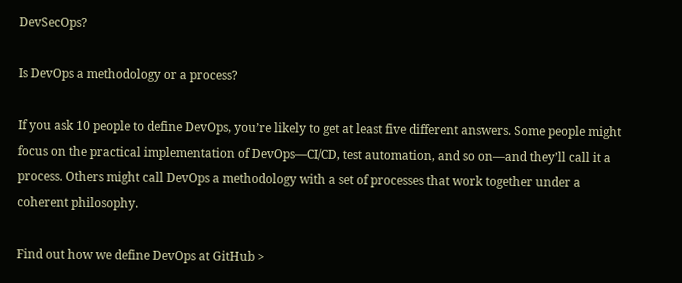DevSecOps?

Is DevOps a methodology or a process?

If you ask 10 people to define DevOps, you’re likely to get at least five different answers. Some people might focus on the practical implementation of DevOps—CI/CD, test automation, and so on—and they’ll call it a process. Others might call DevOps a methodology with a set of processes that work together under a coherent philosophy.

Find out how we define DevOps at GitHub >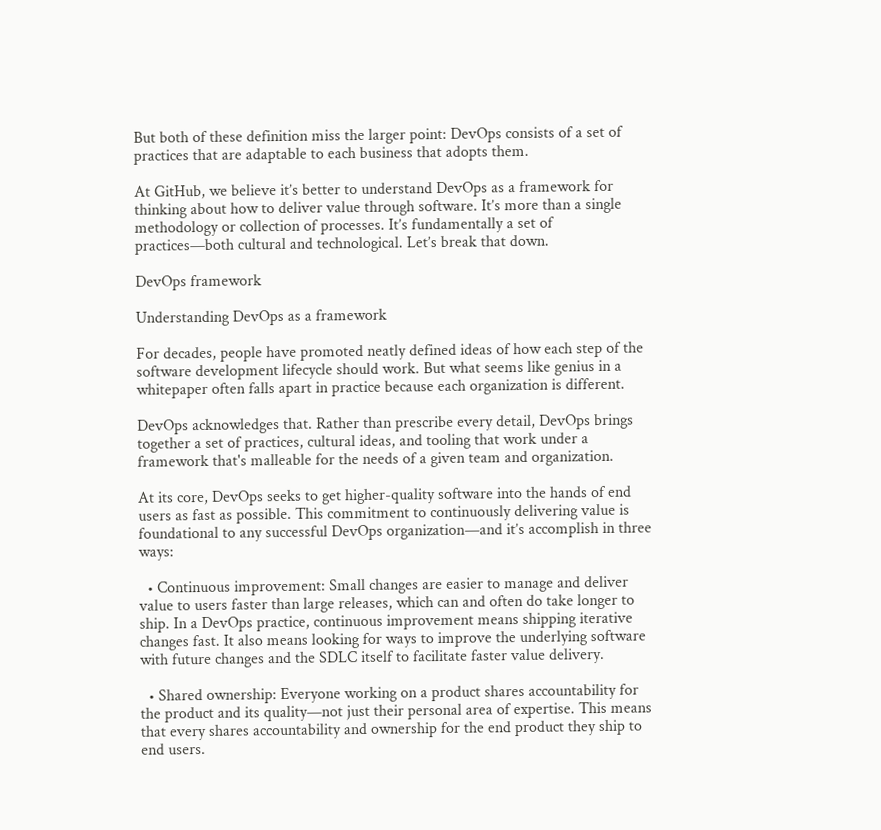But both of these definition miss the larger point: DevOps consists of a set of practices that are adaptable to each business that adopts them.

At GitHub, we believe it’s better to understand DevOps as a framework for thinking about how to deliver value through software. It’s more than a single methodology or collection of processes. It’s fundamentally a set of practices—both cultural and technological. Let’s break that down.

DevOps framework

Understanding DevOps as a framework

For decades, people have promoted neatly defined ideas of how each step of the software development lifecycle should work. But what seems like genius in a whitepaper often falls apart in practice because each organization is different.

DevOps acknowledges that. Rather than prescribe every detail, DevOps brings together a set of practices, cultural ideas, and tooling that work under a framework that's malleable for the needs of a given team and organization.

At its core, DevOps seeks to get higher-quality software into the hands of end users as fast as possible. This commitment to continuously delivering value is foundational to any successful DevOps organization—and it’s accomplish in three ways:

  • Continuous improvement: Small changes are easier to manage and deliver value to users faster than large releases, which can and often do take longer to ship. In a DevOps practice, continuous improvement means shipping iterative changes fast. It also means looking for ways to improve the underlying software with future changes and the SDLC itself to facilitate faster value delivery.

  • Shared ownership: Everyone working on a product shares accountability for the product and its quality—not just their personal area of expertise. This means that every shares accountability and ownership for the end product they ship to end users.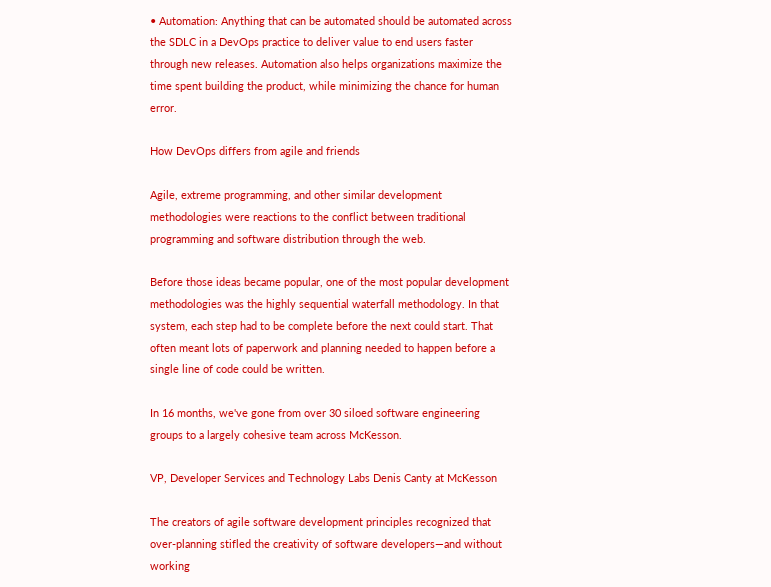• Automation: Anything that can be automated should be automated across the SDLC in a DevOps practice to deliver value to end users faster through new releases. Automation also helps organizations maximize the time spent building the product, while minimizing the chance for human error.

How DevOps differs from agile and friends

Agile, extreme programming, and other similar development methodologies were reactions to the conflict between traditional programming and software distribution through the web.

Before those ideas became popular, one of the most popular development methodologies was the highly sequential waterfall methodology. In that system, each step had to be complete before the next could start. That often meant lots of paperwork and planning needed to happen before a single line of code could be written.

In 16 months, we've gone from over 30 siloed software engineering groups to a largely cohesive team across McKesson.

VP, Developer Services and Technology Labs Denis Canty at McKesson

The creators of agile software development principles recognized that over-planning stifled the creativity of software developers—and without working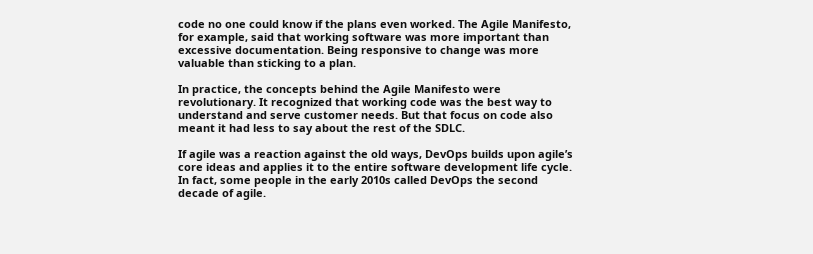code no one could know if the plans even worked. The Agile Manifesto, for example, said that working software was more important than excessive documentation. Being responsive to change was more valuable than sticking to a plan.

In practice, the concepts behind the Agile Manifesto were revolutionary. It recognized that working code was the best way to understand and serve customer needs. But that focus on code also meant it had less to say about the rest of the SDLC.

If agile was a reaction against the old ways, DevOps builds upon agile’s core ideas and applies it to the entire software development life cycle. In fact, some people in the early 2010s called DevOps the second decade of agile.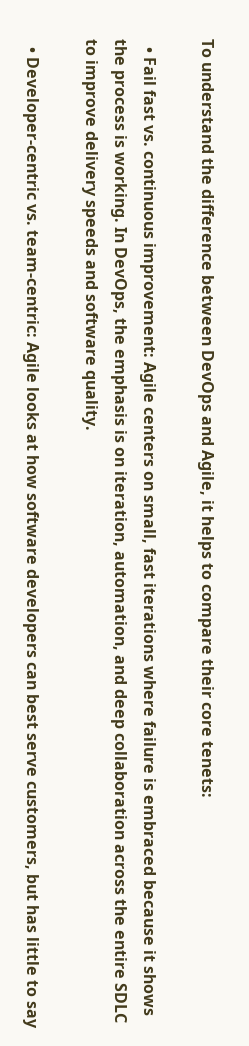To understand the difference between DevOps and Agile, it helps to compare their core tenets:

  • Fail fast vs. continuous improvement: Agile centers on small, fast iterations where failure is embraced because it shows the process is working. In DevOps, the emphasis is on iteration, automation, and deep collaboration across the entire SDLC to improve delivery speeds and software quality.

  • Developer-centric vs. team-centric: Agile looks at how software developers can best serve customers, but has little to say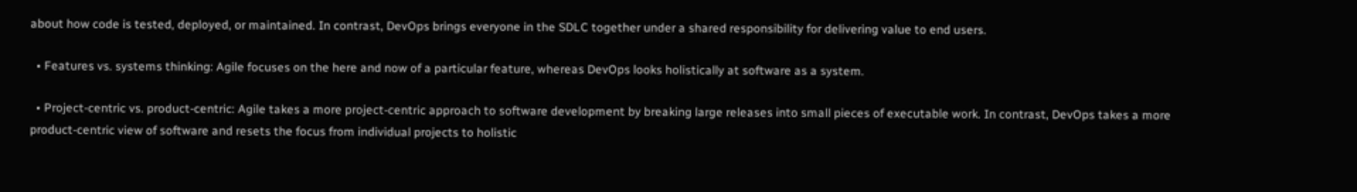about how code is tested, deployed, or maintained. In contrast, DevOps brings everyone in the SDLC together under a shared responsibility for delivering value to end users.

  • Features vs. systems thinking: Agile focuses on the here and now of a particular feature, whereas DevOps looks holistically at software as a system.

  • Project-centric vs. product-centric: Agile takes a more project-centric approach to software development by breaking large releases into small pieces of executable work. In contrast, DevOps takes a more product-centric view of software and resets the focus from individual projects to holistic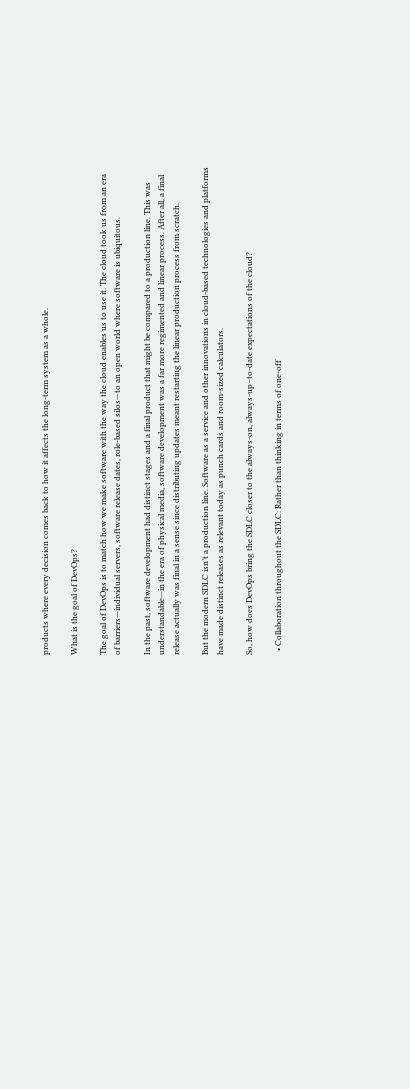products where every decision comes back to how it affects the long-term system as a whole.

What is the goal of DevOps?

The goal of DevOps is to match how we make software with the way the cloud enables us to use it. The cloud took us from an era of barriers—individual servers, software release dates, role-based silos—to an open world where software is ubiquitous.

In the past, software development had distinct stages and a final product that might be compared to a production line. This was understandable—in the era of physical media, software development was a far more regimented and linear process. After all, a final release actually was final in a sense since distributing updates meant restarting the linear production process from scratch.

But the modern SDLC isn’t a production line. Software as a service and other innovations in cloud-based technologies and platforms have made distinct releases as relevant today as punch cards and room-sized calculators.

So, how does DevOps bring the SDLC closer to the always-on, always-up–to-date expectations of the cloud?

  • Collaboration throughout the SDLC: Rather than thinking in terms of one-off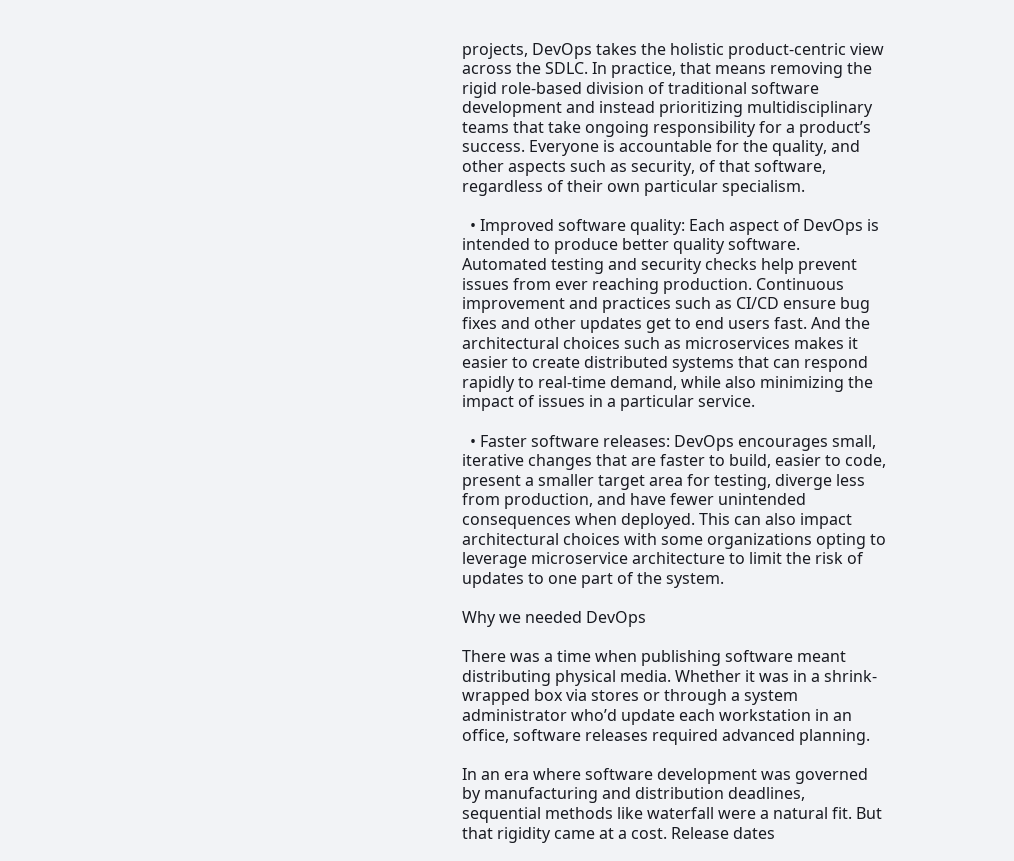projects, DevOps takes the holistic product-centric view across the SDLC. In practice, that means removing the rigid role-based division of traditional software development and instead prioritizing multidisciplinary teams that take ongoing responsibility for a product’s success. Everyone is accountable for the quality, and other aspects such as security, of that software, regardless of their own particular specialism.

  • Improved software quality: Each aspect of DevOps is intended to produce better quality software. Automated testing and security checks help prevent issues from ever reaching production. Continuous improvement and practices such as CI/CD ensure bug fixes and other updates get to end users fast. And the architectural choices such as microservices makes it easier to create distributed systems that can respond rapidly to real-time demand, while also minimizing the impact of issues in a particular service.

  • Faster software releases: DevOps encourages small, iterative changes that are faster to build, easier to code, present a smaller target area for testing, diverge less from production, and have fewer unintended consequences when deployed. This can also impact architectural choices with some organizations opting to leverage microservice architecture to limit the risk of updates to one part of the system.

Why we needed DevOps

There was a time when publishing software meant distributing physical media. Whether it was in a shrink-wrapped box via stores or through a system administrator who’d update each workstation in an office, software releases required advanced planning.

In an era where software development was governed by manufacturing and distribution deadlines, sequential methods like waterfall were a natural fit. But that rigidity came at a cost. Release dates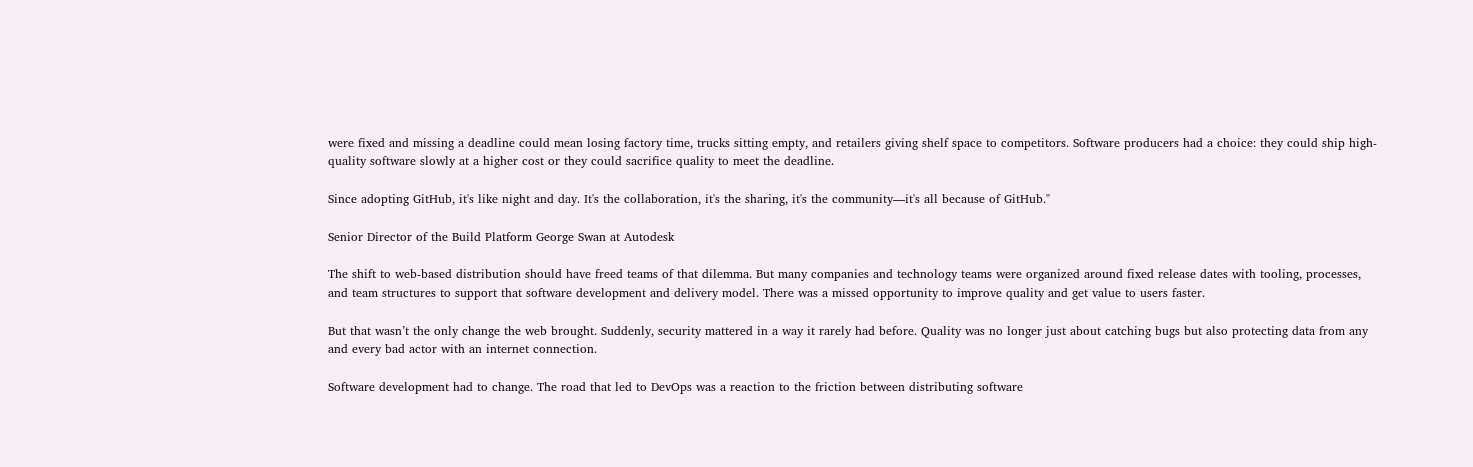were fixed and missing a deadline could mean losing factory time, trucks sitting empty, and retailers giving shelf space to competitors. Software producers had a choice: they could ship high-quality software slowly at a higher cost or they could sacrifice quality to meet the deadline.

Since adopting GitHub, it's like night and day. It's the collaboration, it's the sharing, it's the community—it's all because of GitHub."

Senior Director of the Build Platform George Swan at Autodesk

The shift to web-based distribution should have freed teams of that dilemma. But many companies and technology teams were organized around fixed release dates with tooling, processes, and team structures to support that software development and delivery model. There was a missed opportunity to improve quality and get value to users faster.

But that wasn’t the only change the web brought. Suddenly, security mattered in a way it rarely had before. Quality was no longer just about catching bugs but also protecting data from any and every bad actor with an internet connection.

Software development had to change. The road that led to DevOps was a reaction to the friction between distributing software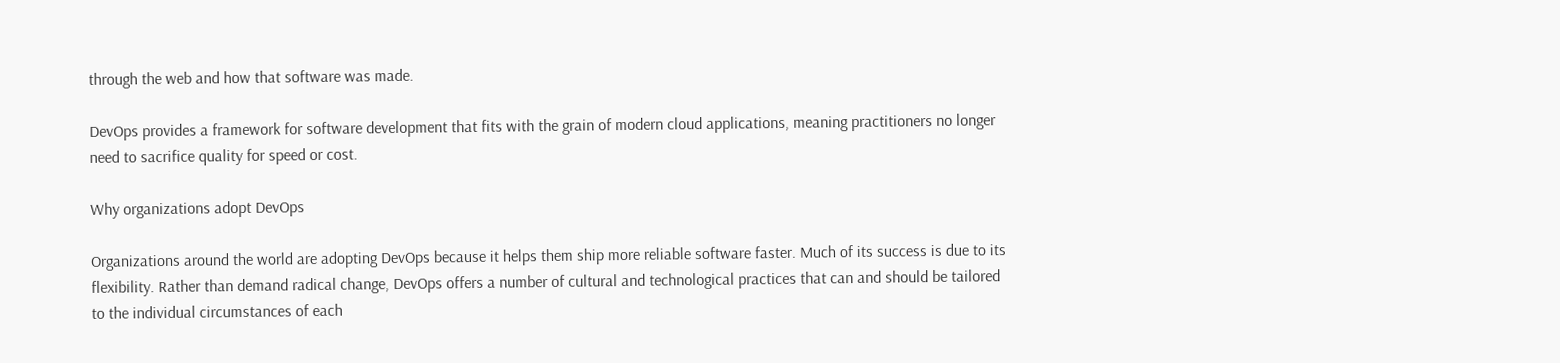through the web and how that software was made.

DevOps provides a framework for software development that fits with the grain of modern cloud applications, meaning practitioners no longer need to sacrifice quality for speed or cost.

Why organizations adopt DevOps

Organizations around the world are adopting DevOps because it helps them ship more reliable software faster. Much of its success is due to its flexibility. Rather than demand radical change, DevOps offers a number of cultural and technological practices that can and should be tailored to the individual circumstances of each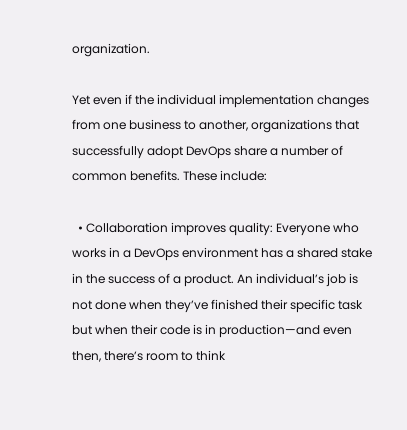organization.

Yet even if the individual implementation changes from one business to another, organizations that successfully adopt DevOps share a number of common benefits. These include:

  • Collaboration improves quality: Everyone who works in a DevOps environment has a shared stake in the success of a product. An individual’s job is not done when they’ve finished their specific task but when their code is in production—and even then, there’s room to think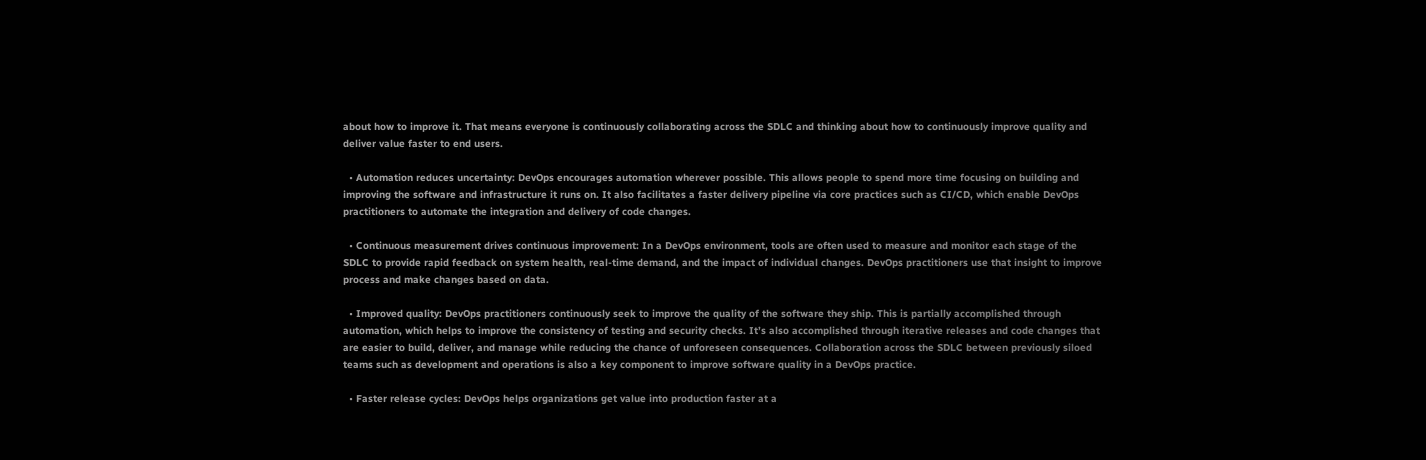about how to improve it. That means everyone is continuously collaborating across the SDLC and thinking about how to continuously improve quality and deliver value faster to end users.

  • Automation reduces uncertainty: DevOps encourages automation wherever possible. This allows people to spend more time focusing on building and improving the software and infrastructure it runs on. It also facilitates a faster delivery pipeline via core practices such as CI/CD, which enable DevOps practitioners to automate the integration and delivery of code changes.

  • Continuous measurement drives continuous improvement: In a DevOps environment, tools are often used to measure and monitor each stage of the SDLC to provide rapid feedback on system health, real-time demand, and the impact of individual changes. DevOps practitioners use that insight to improve process and make changes based on data.

  • Improved quality: DevOps practitioners continuously seek to improve the quality of the software they ship. This is partially accomplished through automation, which helps to improve the consistency of testing and security checks. It’s also accomplished through iterative releases and code changes that are easier to build, deliver, and manage while reducing the chance of unforeseen consequences. Collaboration across the SDLC between previously siloed teams such as development and operations is also a key component to improve software quality in a DevOps practice.

  • Faster release cycles: DevOps helps organizations get value into production faster at a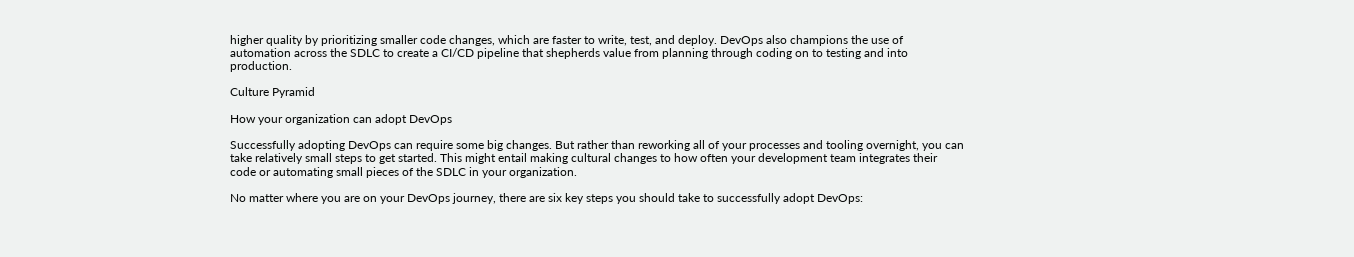higher quality by prioritizing smaller code changes, which are faster to write, test, and deploy. DevOps also champions the use of automation across the SDLC to create a CI/CD pipeline that shepherds value from planning through coding on to testing and into production.

Culture Pyramid

How your organization can adopt DevOps

Successfully adopting DevOps can require some big changes. But rather than reworking all of your processes and tooling overnight, you can take relatively small steps to get started. This might entail making cultural changes to how often your development team integrates their code or automating small pieces of the SDLC in your organization.

No matter where you are on your DevOps journey, there are six key steps you should take to successfully adopt DevOps: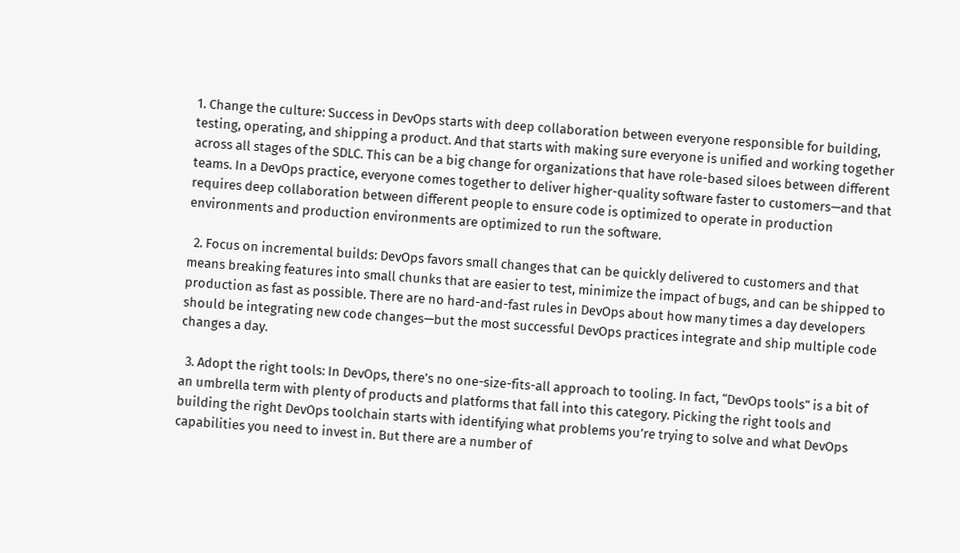1. Change the culture: Success in DevOps starts with deep collaboration between everyone responsible for building, testing, operating, and shipping a product. And that starts with making sure everyone is unified and working together across all stages of the SDLC. This can be a big change for organizations that have role-based siloes between different teams. In a DevOps practice, everyone comes together to deliver higher-quality software faster to customers—and that requires deep collaboration between different people to ensure code is optimized to operate in production environments and production environments are optimized to run the software.

  2. Focus on incremental builds: DevOps favors small changes that can be quickly delivered to customers and that means breaking features into small chunks that are easier to test, minimize the impact of bugs, and can be shipped to production as fast as possible. There are no hard-and-fast rules in DevOps about how many times a day developers should be integrating new code changes—but the most successful DevOps practices integrate and ship multiple code changes a day.

  3. Adopt the right tools: In DevOps, there’s no one-size-fits-all approach to tooling. In fact, “DevOps tools” is a bit of an umbrella term with plenty of products and platforms that fall into this category. Picking the right tools and building the right DevOps toolchain starts with identifying what problems you’re trying to solve and what DevOps capabilities you need to invest in. But there are a number of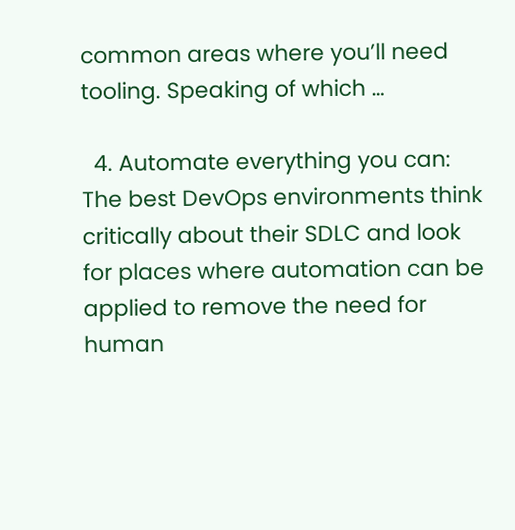common areas where you’ll need tooling. Speaking of which …

  4. Automate everything you can: The best DevOps environments think critically about their SDLC and look for places where automation can be applied to remove the need for human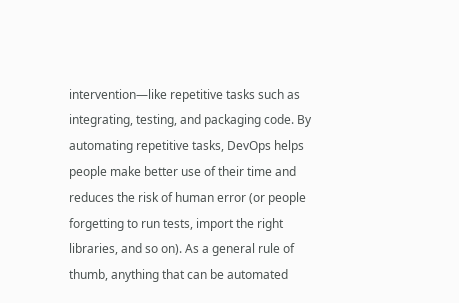intervention—like repetitive tasks such as integrating, testing, and packaging code. By automating repetitive tasks, DevOps helps people make better use of their time and reduces the risk of human error (or people forgetting to run tests, import the right libraries, and so on). As a general rule of thumb, anything that can be automated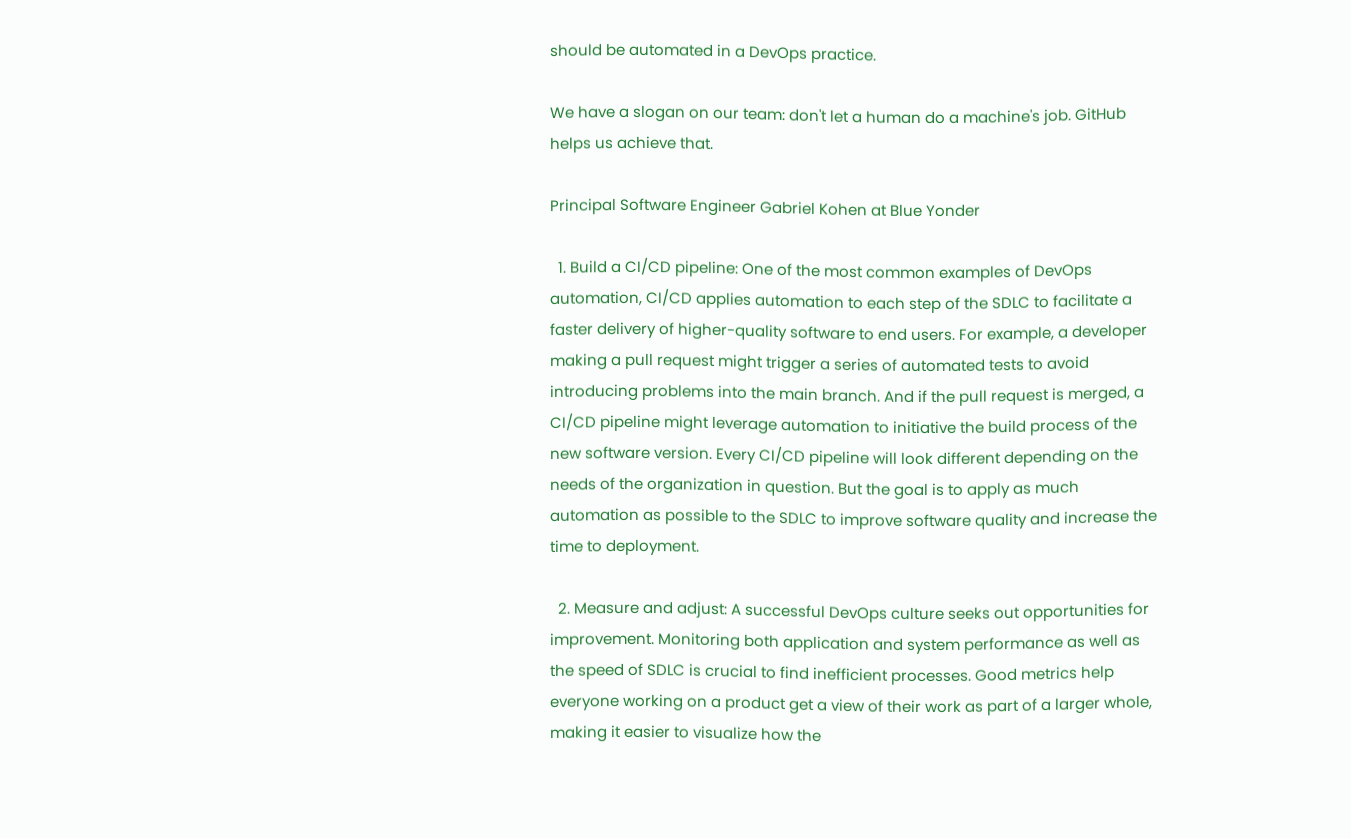should be automated in a DevOps practice.

We have a slogan on our team: don't let a human do a machine's job. GitHub helps us achieve that.

Principal Software Engineer Gabriel Kohen at Blue Yonder

  1. Build a CI/CD pipeline: One of the most common examples of DevOps automation, CI/CD applies automation to each step of the SDLC to facilitate a faster delivery of higher-quality software to end users. For example, a developer making a pull request might trigger a series of automated tests to avoid introducing problems into the main branch. And if the pull request is merged, a CI/CD pipeline might leverage automation to initiative the build process of the new software version. Every CI/CD pipeline will look different depending on the needs of the organization in question. But the goal is to apply as much automation as possible to the SDLC to improve software quality and increase the time to deployment.

  2. Measure and adjust: A successful DevOps culture seeks out opportunities for improvement. Monitoring both application and system performance as well as the speed of SDLC is crucial to find inefficient processes. Good metrics help everyone working on a product get a view of their work as part of a larger whole, making it easier to visualize how the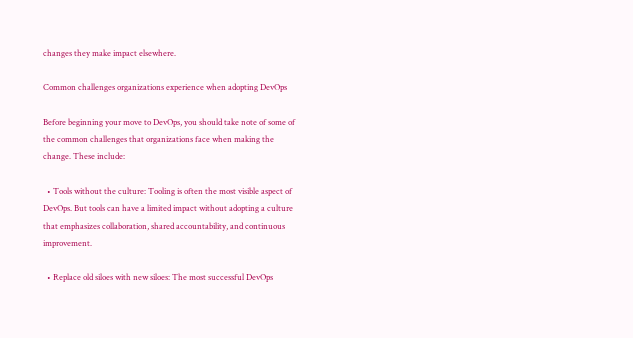changes they make impact elsewhere.

Common challenges organizations experience when adopting DevOps

Before beginning your move to DevOps, you should take note of some of the common challenges that organizations face when making the change. These include:

  • Tools without the culture: Tooling is often the most visible aspect of DevOps. But tools can have a limited impact without adopting a culture that emphasizes collaboration, shared accountability, and continuous improvement.

  • Replace old siloes with new siloes: The most successful DevOps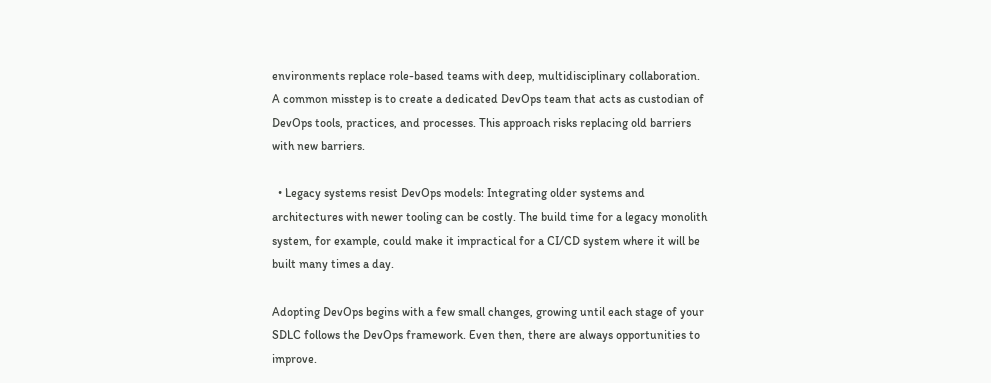environments replace role-based teams with deep, multidisciplinary collaboration. A common misstep is to create a dedicated DevOps team that acts as custodian of DevOps tools, practices, and processes. This approach risks replacing old barriers with new barriers.

  • Legacy systems resist DevOps models: Integrating older systems and architectures with newer tooling can be costly. The build time for a legacy monolith system, for example, could make it impractical for a CI/CD system where it will be built many times a day.

Adopting DevOps begins with a few small changes, growing until each stage of your SDLC follows the DevOps framework. Even then, there are always opportunities to improve.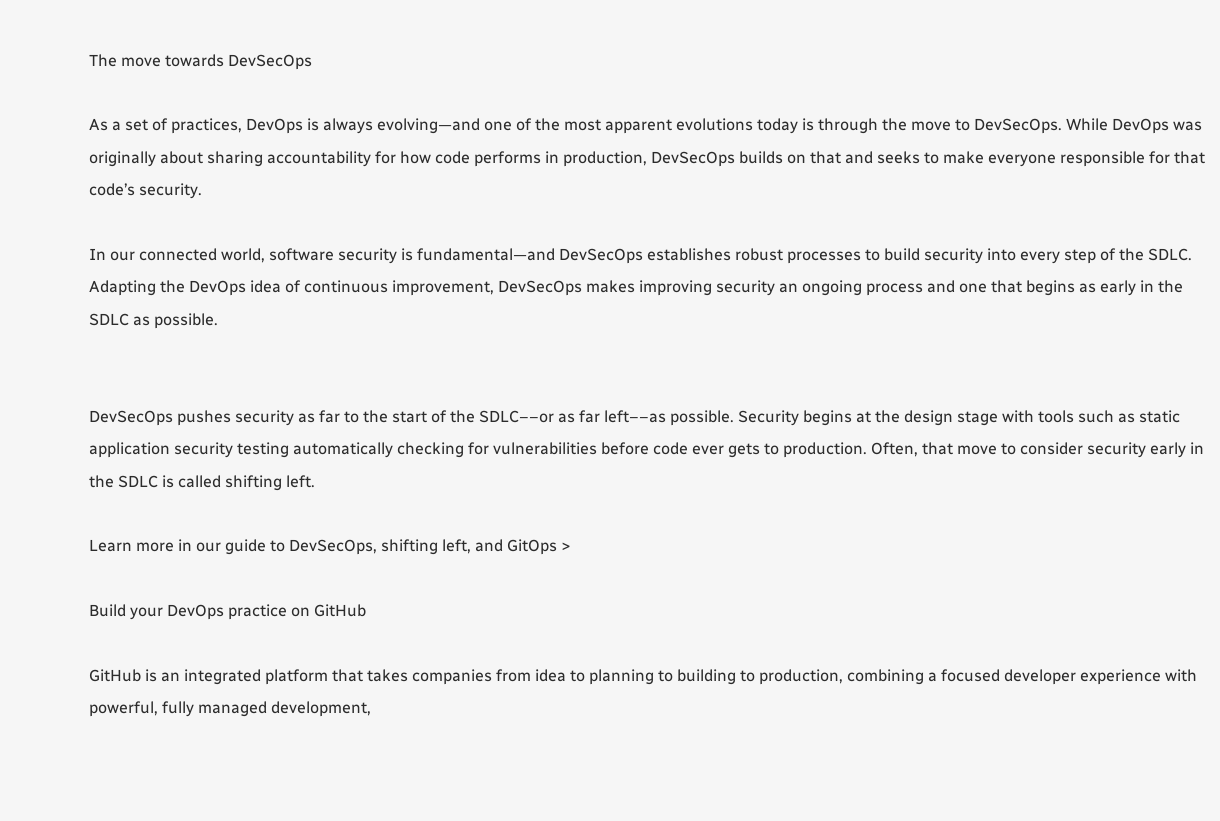The move towards DevSecOps

As a set of practices, DevOps is always evolving—and one of the most apparent evolutions today is through the move to DevSecOps. While DevOps was originally about sharing accountability for how code performs in production, DevSecOps builds on that and seeks to make everyone responsible for that code’s security.

In our connected world, software security is fundamental—and DevSecOps establishes robust processes to build security into every step of the SDLC. Adapting the DevOps idea of continuous improvement, DevSecOps makes improving security an ongoing process and one that begins as early in the SDLC as possible.


DevSecOps pushes security as far to the start of the SDLC––or as far left––as possible. Security begins at the design stage with tools such as static application security testing automatically checking for vulnerabilities before code ever gets to production. Often, that move to consider security early in the SDLC is called shifting left.

Learn more in our guide to DevSecOps, shifting left, and GitOps >

Build your DevOps practice on GitHub

GitHub is an integrated platform that takes companies from idea to planning to building to production, combining a focused developer experience with powerful, fully managed development,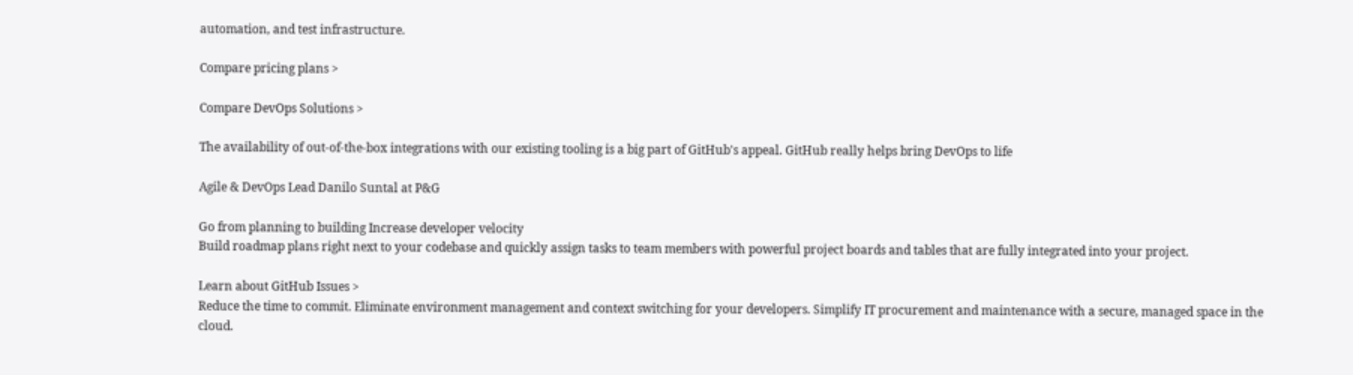automation, and test infrastructure.

Compare pricing plans >

Compare DevOps Solutions >

The availability of out-of-the-box integrations with our existing tooling is a big part of GitHub's appeal. GitHub really helps bring DevOps to life

Agile & DevOps Lead Danilo Suntal at P&G

Go from planning to building Increase developer velocity
Build roadmap plans right next to your codebase and quickly assign tasks to team members with powerful project boards and tables that are fully integrated into your project.

Learn about GitHub Issues >
Reduce the time to commit. Eliminate environment management and context switching for your developers. Simplify IT procurement and maintenance with a secure, managed space in the cloud.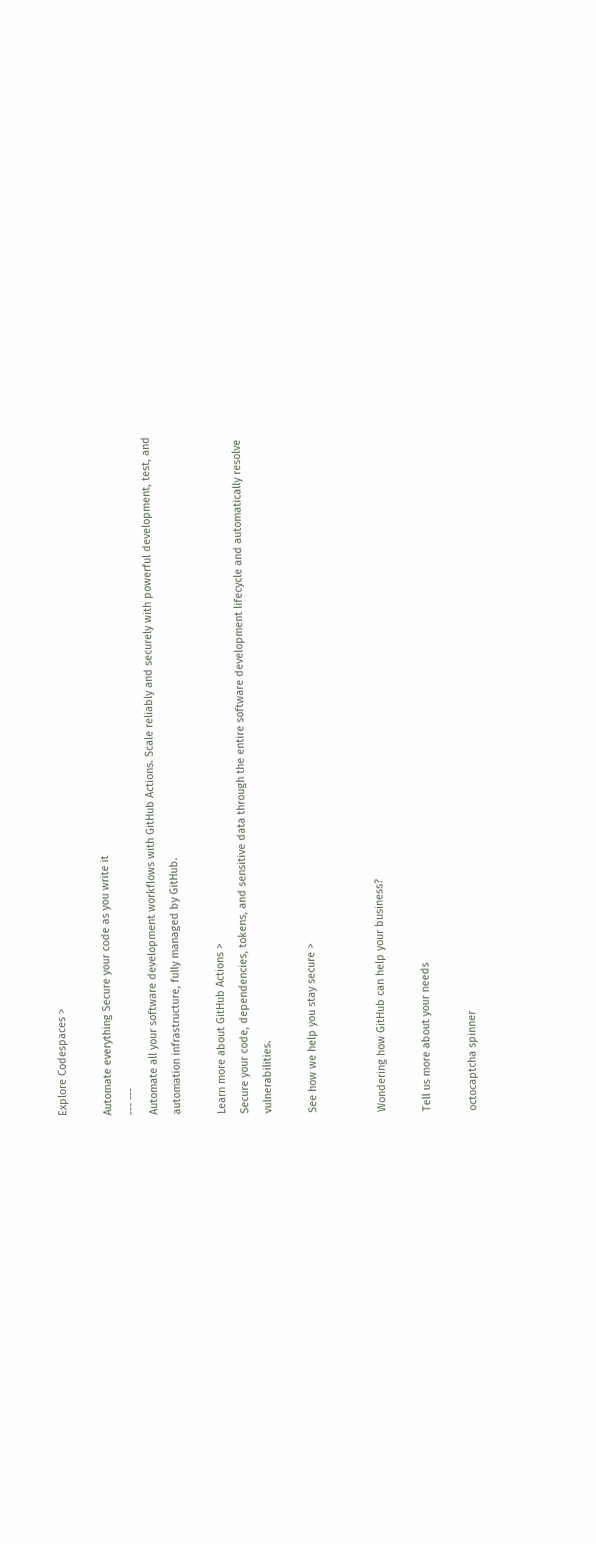Explore Codespaces >

Automate everything Secure your code as you write it
--- ---
Automate all your software development workflows with GitHub Actions. Scale reliably and securely with powerful development, test, and automation infrastructure, fully managed by GitHub.

Learn more about GitHub Actions >
Secure your code, dependencies, tokens, and sensitive data through the entire software development lifecycle and automatically resolve vulnerabilities.

See how we help you stay secure >


Wondering how GitHub can help your business?

Tell us more about your needs

octocaptcha spinner